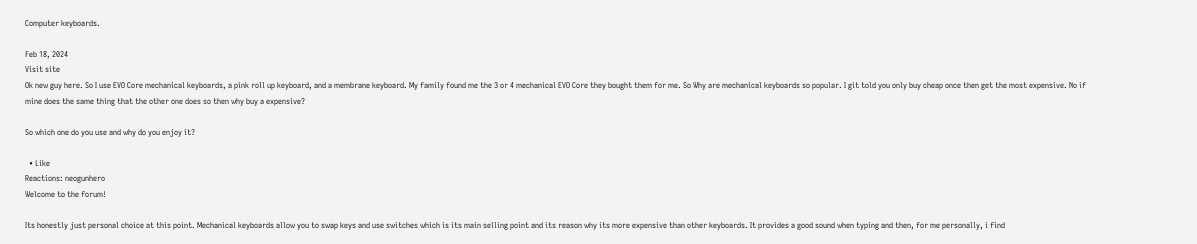Computer keyboards.

Feb 18, 2024
Visit site
Ok new guy here. So I use EVO Core mechanical keyboards, a pink roll up keyboard, and a membrane keyboard. My family found me the 3 or 4 mechanical EVO Core they bought them for me. So Why are mechanical keyboards so popular. I git told you only buy cheap once then get the most expensive. No if mine does the same thing that the other one does so then why buy a expensive?

So which one do you use and why do you enjoy it?

  • Like
Reactions: neogunhero
Welcome to the forum!

Its honestly just personal choice at this point. Mechanical keyboards allow you to swap keys and use switches which is its main selling point and its reason why its more expensive than other keyboards. It provides a good sound when typing and then, for me personally, i find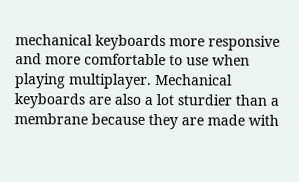mechanical keyboards more responsive and more comfortable to use when playing multiplayer. Mechanical keyboards are also a lot sturdier than a membrane because they are made with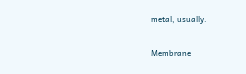metal, usually.

Membrane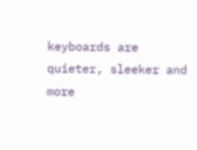keyboards are quieter, sleeker and more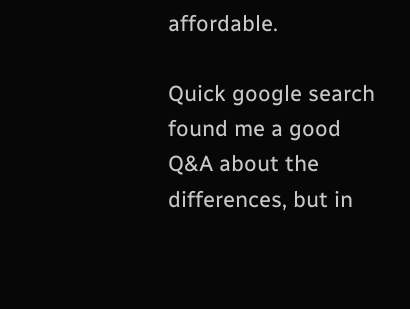affordable.

Quick google search found me a good Q&A about the differences, but in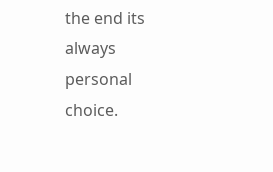the end its always personal choice.